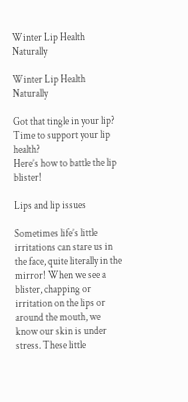Winter Lip Health Naturally

Winter Lip Health Naturally

Got that tingle in your lip?
Time to support your lip health?
Here’s how to battle the lip blister!

Lips and lip issues

Sometimes life’s little irritations can stare us in the face, quite literally in the mirror! When we see a blister, chapping or irritation on the lips or around the mouth, we know our skin is under stress. These little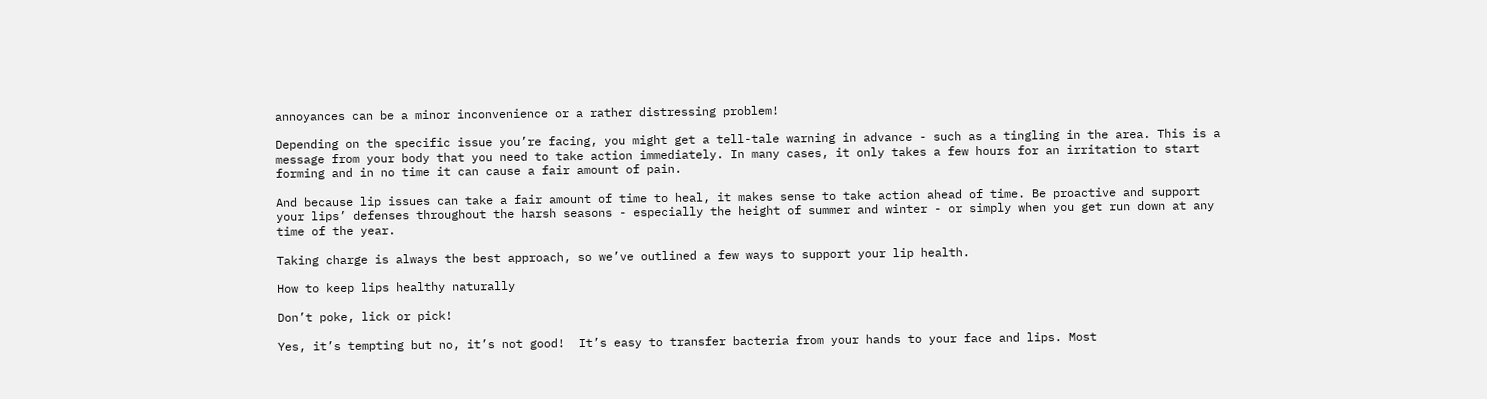annoyances can be a minor inconvenience or a rather distressing problem!

Depending on the specific issue you’re facing, you might get a tell-tale warning in advance - such as a tingling in the area. This is a message from your body that you need to take action immediately. In many cases, it only takes a few hours for an irritation to start forming and in no time it can cause a fair amount of pain.

And because lip issues can take a fair amount of time to heal, it makes sense to take action ahead of time. Be proactive and support your lips’ defenses throughout the harsh seasons - especially the height of summer and winter - or simply when you get run down at any time of the year.

Taking charge is always the best approach, so we’ve outlined a few ways to support your lip health.

How to keep lips healthy naturally

Don’t poke, lick or pick!

Yes, it’s tempting but no, it’s not good!  It’s easy to transfer bacteria from your hands to your face and lips. Most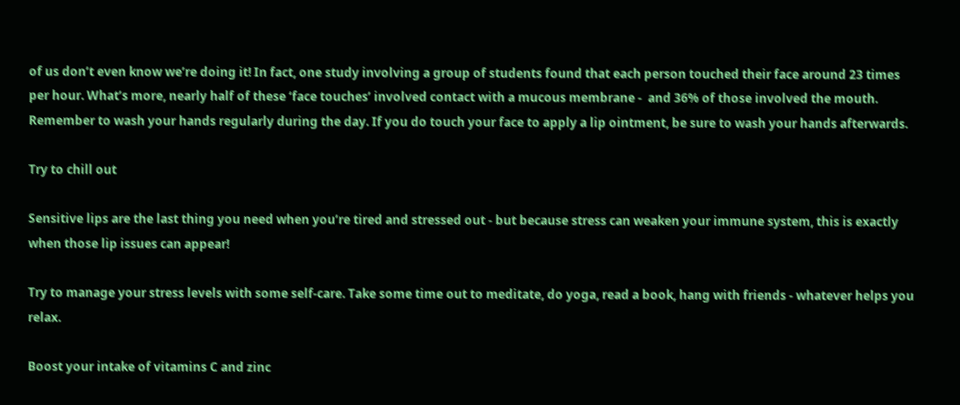of us don’t even know we’re doing it! In fact, one study involving a group of students found that each person touched their face around 23 times per hour. What’s more, nearly half of these ‘face touches’ involved contact with a mucous membrane -  and 36% of those involved the mouth.
Remember to wash your hands regularly during the day. If you do touch your face to apply a lip ointment, be sure to wash your hands afterwards.

Try to chill out

Sensitive lips are the last thing you need when you’re tired and stressed out - but because stress can weaken your immune system, this is exactly when those lip issues can appear!

Try to manage your stress levels with some self-care. Take some time out to meditate, do yoga, read a book, hang with friends - whatever helps you relax.

Boost your intake of vitamins C and zinc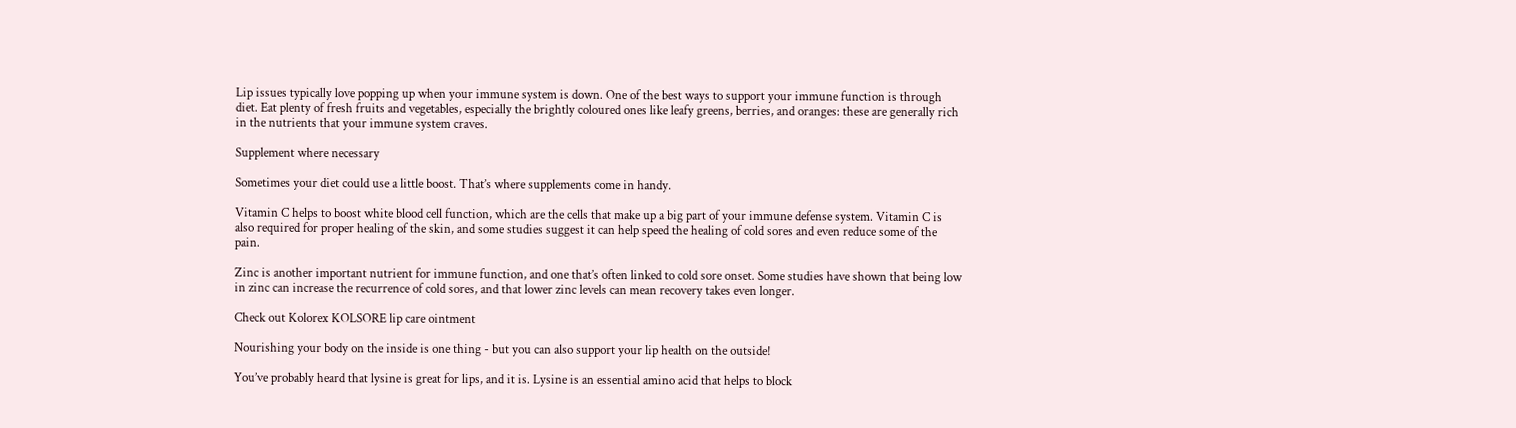Lip issues typically love popping up when your immune system is down. One of the best ways to support your immune function is through diet. Eat plenty of fresh fruits and vegetables, especially the brightly coloured ones like leafy greens, berries, and oranges: these are generally rich in the nutrients that your immune system craves.

Supplement where necessary

Sometimes your diet could use a little boost. That’s where supplements come in handy.

Vitamin C helps to boost white blood cell function, which are the cells that make up a big part of your immune defense system. Vitamin C is also required for proper healing of the skin, and some studies suggest it can help speed the healing of cold sores and even reduce some of the pain.

Zinc is another important nutrient for immune function, and one that’s often linked to cold sore onset. Some studies have shown that being low in zinc can increase the recurrence of cold sores, and that lower zinc levels can mean recovery takes even longer.

Check out Kolorex KOLSORE lip care ointment

Nourishing your body on the inside is one thing - but you can also support your lip health on the outside!

You’ve probably heard that lysine is great for lips, and it is. Lysine is an essential amino acid that helps to block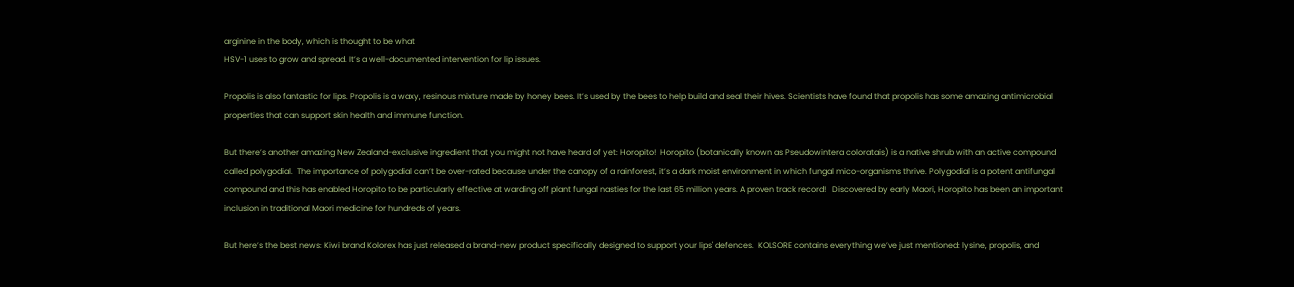arginine in the body, which is thought to be what
HSV-1 uses to grow and spread. It’s a well-documented intervention for lip issues.

Propolis is also fantastic for lips. Propolis is a waxy, resinous mixture made by honey bees. It’s used by the bees to help build and seal their hives. Scientists have found that propolis has some amazing antimicrobial properties that can support skin health and immune function.

But there’s another amazing New Zealand-exclusive ingredient that you might not have heard of yet: Horopito!  Horopito (botanically known as Pseudowintera coloratais) is a native shrub with an active compound called polygodial.  The importance of polygodial can’t be over-rated because under the canopy of a rainforest, it’s a dark moist environment in which fungal mico-organisms thrive. Polygodial is a potent antifungal compound and this has enabled Horopito to be particularly effective at warding off plant fungal nasties for the last 65 million years. A proven track record!   Discovered by early Maori, Horopito has been an important inclusion in traditional Maori medicine for hundreds of years.

But here’s the best news: Kiwi brand Kolorex has just released a brand-new product specifically designed to support your lips' defences.  KOLSORE contains everything we’ve just mentioned: lysine, propolis, and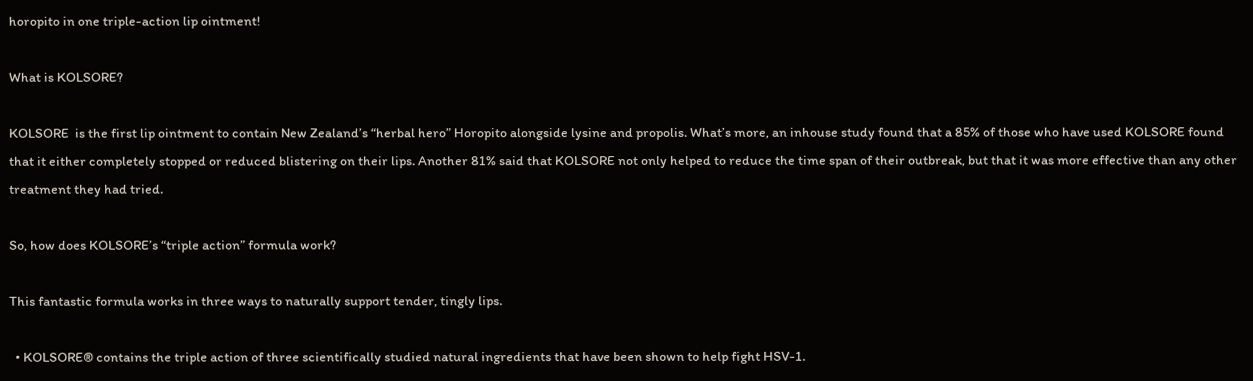horopito in one triple-action lip ointment!

What is KOLSORE?

KOLSORE  is the first lip ointment to contain New Zealand’s “herbal hero” Horopito alongside lysine and propolis. What’s more, an inhouse study found that a 85% of those who have used KOLSORE found that it either completely stopped or reduced blistering on their lips. Another 81% said that KOLSORE not only helped to reduce the time span of their outbreak, but that it was more effective than any other treatment they had tried.

So, how does KOLSORE’s “triple action” formula work?

This fantastic formula works in three ways to naturally support tender, tingly lips.

  • KOLSORE® contains the triple action of three scientifically studied natural ingredients that have been shown to help fight HSV-1.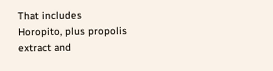That includes Horopito, plus propolis extract and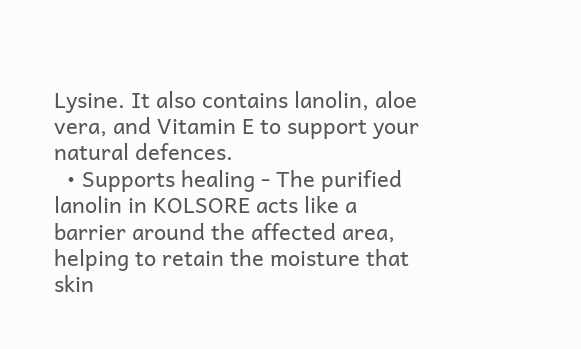Lysine. It also contains lanolin, aloe vera, and Vitamin E to support your natural defences.
  • Supports healing - The purified lanolin in KOLSORE acts like a barrier around the affected area, helping to retain the moisture that skin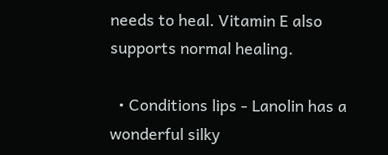needs to heal. Vitamin E also supports normal healing.

  • Conditions lips - Lanolin has a wonderful silky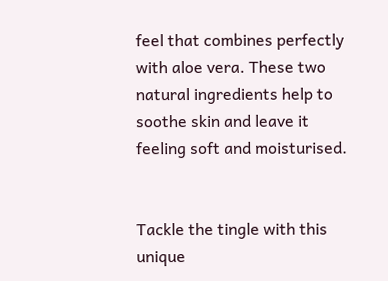feel that combines perfectly with aloe vera. These two natural ingredients help to soothe skin and leave it feeling soft and moisturised.


Tackle the tingle with this unique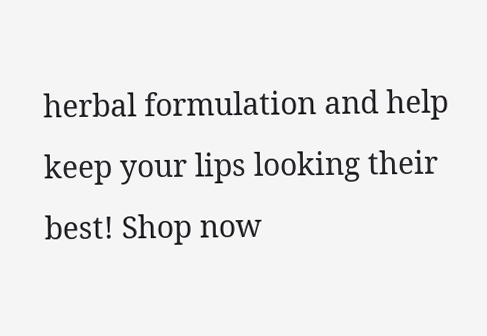herbal formulation and help keep your lips looking their best! Shop now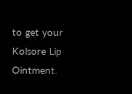to get your Kolsore Lip Ointment.